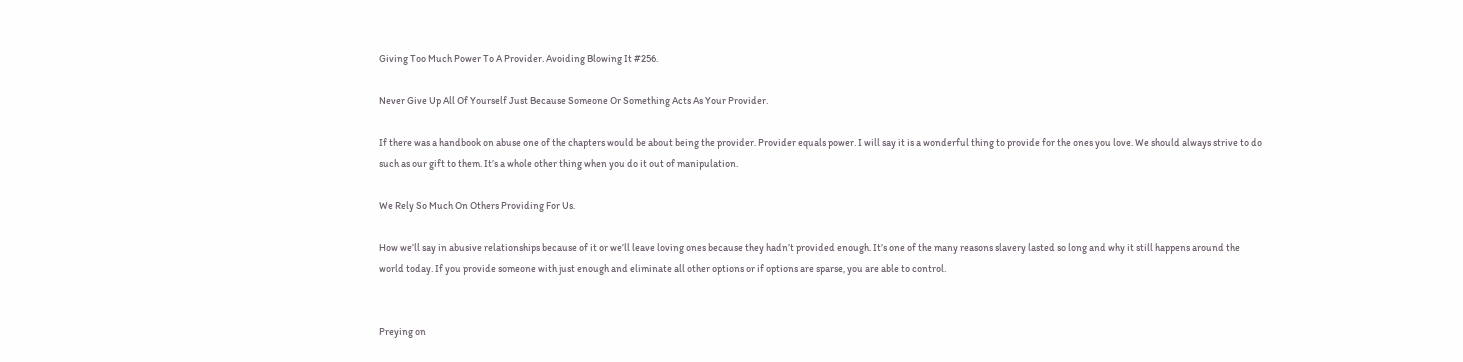Giving Too Much Power To A Provider. Avoiding Blowing It #256.

Never Give Up All Of Yourself Just Because Someone Or Something Acts As Your Provider.

If there was a handbook on abuse one of the chapters would be about being the provider. Provider equals power. I will say it is a wonderful thing to provide for the ones you love. We should always strive to do such as our gift to them. It’s a whole other thing when you do it out of manipulation.

We Rely So Much On Others Providing For Us.

How we’ll say in abusive relationships because of it or we’ll leave loving ones because they hadn’t provided enough. It’s one of the many reasons slavery lasted so long and why it still happens around the world today. If you provide someone with just enough and eliminate all other options or if options are sparse, you are able to control.


Preying on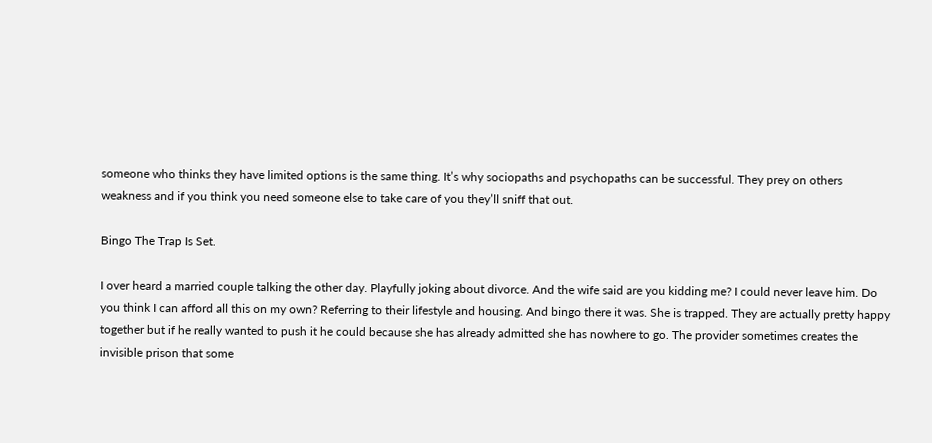someone who thinks they have limited options is the same thing. It’s why sociopaths and psychopaths can be successful. They prey on others weakness and if you think you need someone else to take care of you they’ll sniff that out.

Bingo The Trap Is Set.

I over heard a married couple talking the other day. Playfully joking about divorce. And the wife said are you kidding me? I could never leave him. Do you think I can afford all this on my own? Referring to their lifestyle and housing. And bingo there it was. She is trapped. They are actually pretty happy together but if he really wanted to push it he could because she has already admitted she has nowhere to go. The provider sometimes creates the invisible prison that some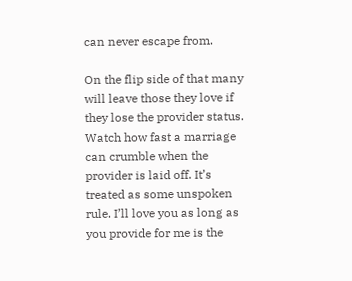can never escape from.

On the flip side of that many will leave those they love if they lose the provider status. Watch how fast a marriage can crumble when the provider is laid off. It’s treated as some unspoken rule. I’ll love you as long as you provide for me is the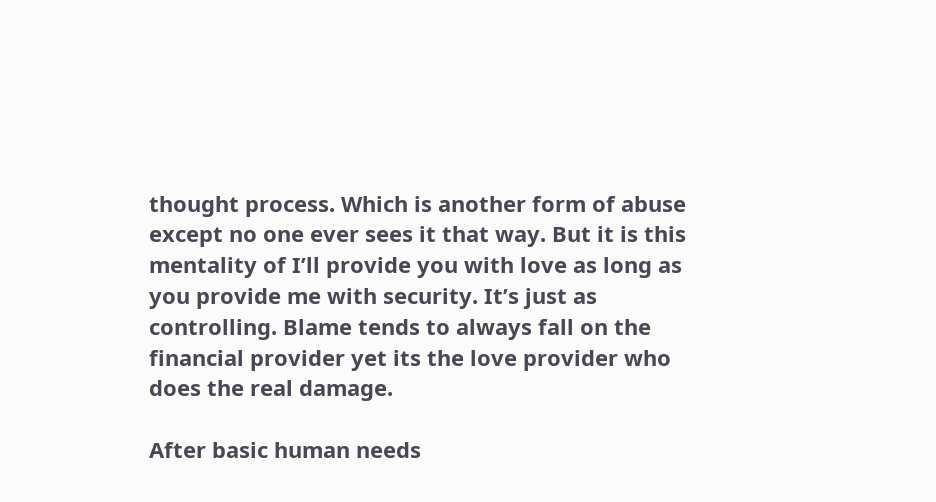thought process. Which is another form of abuse except no one ever sees it that way. But it is this mentality of I’ll provide you with love as long as you provide me with security. It’s just as controlling. Blame tends to always fall on the financial provider yet its the love provider who does the real damage.

After basic human needs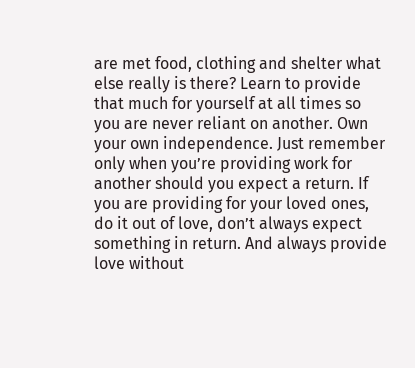are met food, clothing and shelter what else really is there? Learn to provide that much for yourself at all times so you are never reliant on another. Own your own independence. Just remember only when you’re providing work for another should you expect a return. If you are providing for your loved ones, do it out of love, don’t always expect something in return. And always provide love without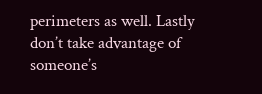perimeters as well. Lastly don’t take advantage of someone’s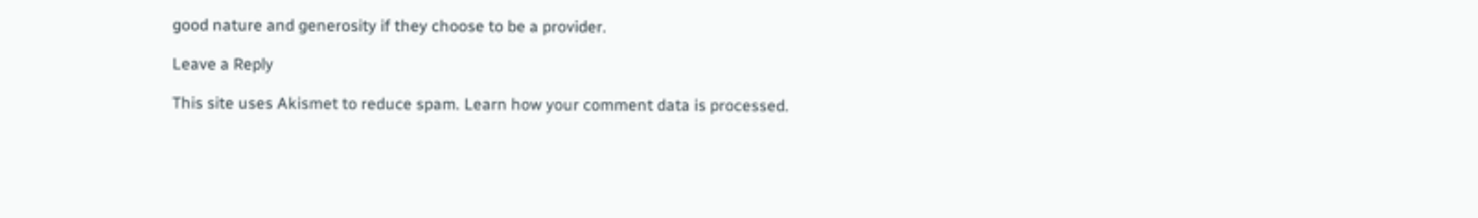good nature and generosity if they choose to be a provider.

Leave a Reply

This site uses Akismet to reduce spam. Learn how your comment data is processed.